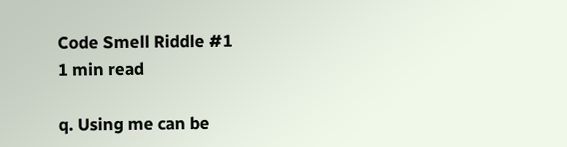Code Smell Riddle #1
1 min read

q. Using me can be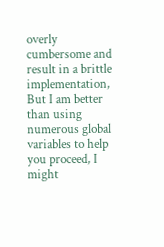overly cumbersome and result in a brittle implementation, But I am better than using numerous global variables to help you proceed, I might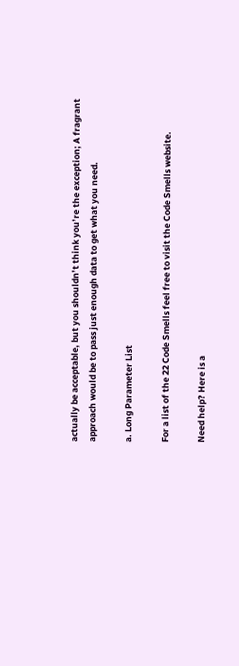actually be acceptable, but you shouldn’t think you’re the exception; A fragrant approach would be to pass just enough data to get what you need.

a. Long Parameter List

For a list of the 22 Code Smells feel free to visit the Code Smells website.

Need help? Here is a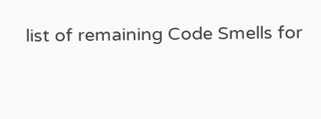list of remaining Code Smells for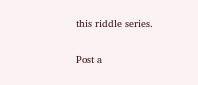this riddle series.

Post a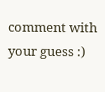comment with your guess :)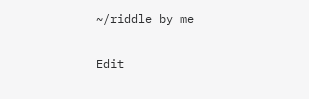~/riddle by me

Edit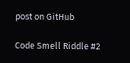post on GitHub

Code Smell Riddle #2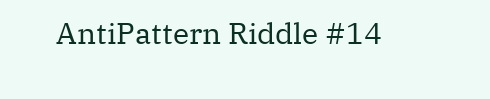AntiPattern Riddle #14